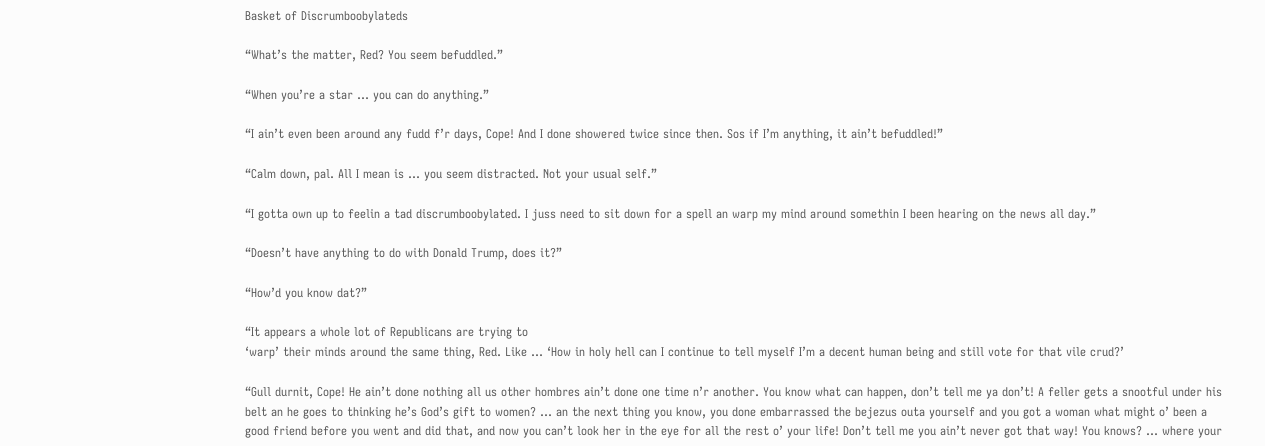Basket of Discrumboobylateds

“What’s the matter, Red? You seem befuddled.”

“When you’re a star … you can do anything.”

“I ain’t even been around any fudd f’r days, Cope! And I done showered twice since then. Sos if I’m anything, it ain’t befuddled!”

“Calm down, pal. All I mean is … you seem distracted. Not your usual self.”

“I gotta own up to feelin a tad discrumboobylated. I juss need to sit down for a spell an warp my mind around somethin I been hearing on the news all day.”

“Doesn’t have anything to do with Donald Trump, does it?”

“How’d you know dat?”

“It appears a whole lot of Republicans are trying to
‘warp’ their minds around the same thing, Red. Like … ‘How in holy hell can I continue to tell myself I’m a decent human being and still vote for that vile crud?’

“Gull durnit, Cope! He ain’t done nothing all us other hombres ain’t done one time n’r another. You know what can happen, don’t tell me ya don’t! A feller gets a snootful under his belt an he goes to thinking he’s God’s gift to women? … an the next thing you know, you done embarrassed the bejezus outa yourself and you got a woman what might o’ been a good friend before you went and did that, and now you can’t look her in the eye for all the rest o’ your life! Don’t tell me you ain’t never got that way! You knows? … where your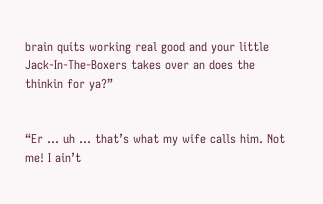brain quits working real good and your little Jack-In-The-Boxers takes over an does the thinkin for ya?”


“Er … uh … that’s what my wife calls him. Not me! I ain’t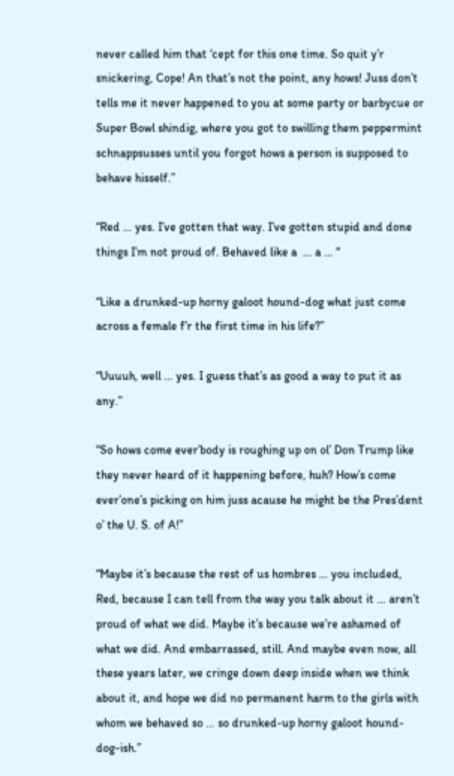never called him that ‘cept for this one time. So quit y’r snickering, Cope! An that’s not the point, any hows! Juss don’t tells me it never happened to you at some party or barbycue or Super Bowl shindig, where you got to swilling them peppermint schnappsusses until you forgot hows a person is supposed to behave hisself.”

“Red … yes. I’ve gotten that way. I’ve gotten stupid and done things I’m not proud of. Behaved like a  … a … “

“Like a drunked-up horny galoot hound-dog what just come across a female f’r the first time in his life?”

“Uuuuh, well … yes. I guess that’s as good a way to put it as any.”

“So hows come ever’body is roughing up on ol’ Don Trump like they never heard of it happening before, huh? How’s come ever’one’s picking on him juss acause he might be the Pres’dent o’ the U. S. of A!”

“Maybe it’s because the rest of us hombres … you included, Red, because I can tell from the way you talk about it … aren’t proud of what we did. Maybe it’s because we’re ashamed of what we did. And embarrassed, still. And maybe even now, all these years later, we cringe down deep inside when we think about it, and hope we did no permanent harm to the girls with whom we behaved so … so drunked-up horny galoot hound-dog-ish.”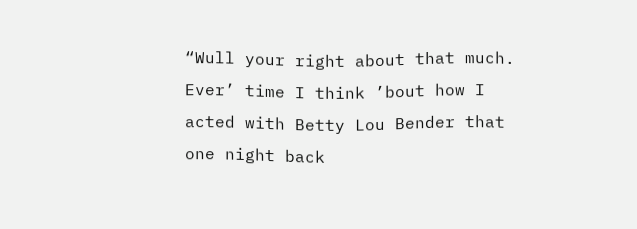“Wull your right about that much. Ever’ time I think ’bout how I acted with Betty Lou Bender that one night back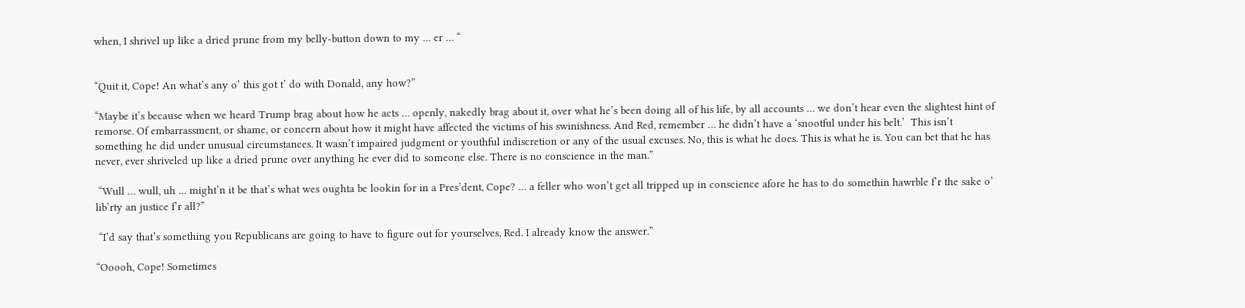when, I shrivel up like a dried prune from my belly-button down to my … er … “


“Quit it, Cope! An what’s any o’ this got t’ do with Donald, any how?”

“Maybe it’s because when we heard Trump brag about how he acts … openly, nakedly brag about it, over what he’s been doing all of his life, by all accounts … we don’t hear even the slightest hint of remorse. Of embarrassment, or shame, or concern about how it might have affected the victims of his swinishness. And Red, remember … he didn’t have a ‘snootful under his belt.’  This isn’t something he did under unusual circumstances. It wasn’t impaired judgment or youthful indiscretion or any of the usual excuses. No, this is what he does. This is what he is. You can bet that he has never, ever shriveled up like a dried prune over anything he ever did to someone else. There is no conscience in the man.”

 “Wull … wull, uh … might’n it be that’s what wes oughta be lookin for in a Pres’dent, Cope? … a feller who won’t get all tripped up in conscience afore he has to do somethin hawrble f’r the sake o’ lib’rty an justice f’r all?”

 “I’d say that’s something you Republicans are going to have to figure out for yourselves, Red. I already know the answer.”

“Ooooh, Cope! Sometimes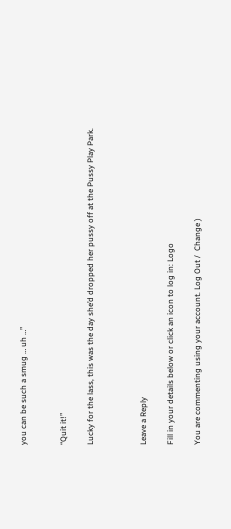you can be such a smug … uh …”


“Quit it!”

Lucky for the lass, this was the day she’d dropped her pussy off at the Pussy Play Park.



Leave a Reply

Fill in your details below or click an icon to log in: Logo

You are commenting using your account. Log Out /  Change )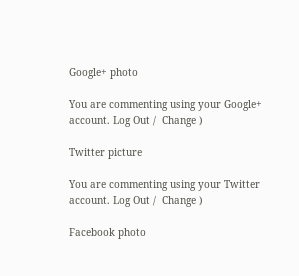Google+ photo

You are commenting using your Google+ account. Log Out /  Change )

Twitter picture

You are commenting using your Twitter account. Log Out /  Change )

Facebook photo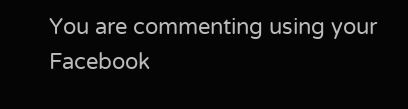You are commenting using your Facebook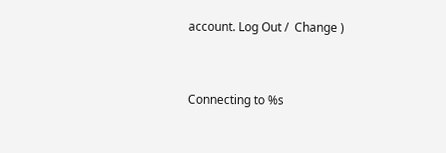account. Log Out /  Change )


Connecting to %s